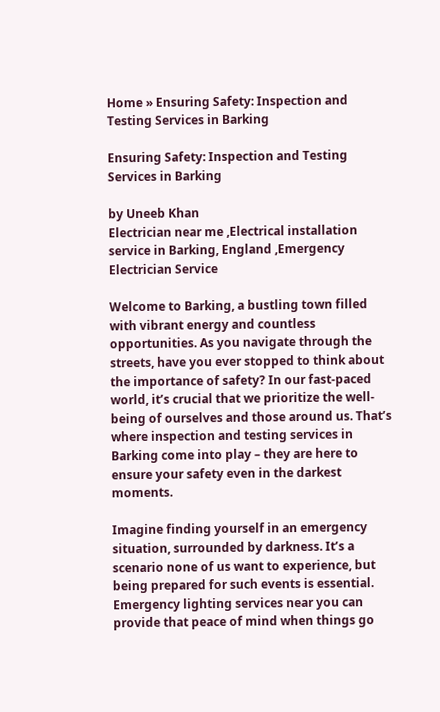Home » Ensuring Safety: Inspection and Testing Services in Barking

Ensuring Safety: Inspection and Testing Services in Barking

by Uneeb Khan
Electrician near me ,Electrical installation service in Barking, England ,Emergency Electrician Service

Welcome to Barking, a bustling town filled with vibrant energy and countless opportunities. As you navigate through the streets, have you ever stopped to think about the importance of safety? In our fast-paced world, it’s crucial that we prioritize the well-being of ourselves and those around us. That’s where inspection and testing services in Barking come into play – they are here to ensure your safety even in the darkest moments.

Imagine finding yourself in an emergency situation, surrounded by darkness. It’s a scenario none of us want to experience, but being prepared for such events is essential. Emergency lighting services near you can provide that peace of mind when things go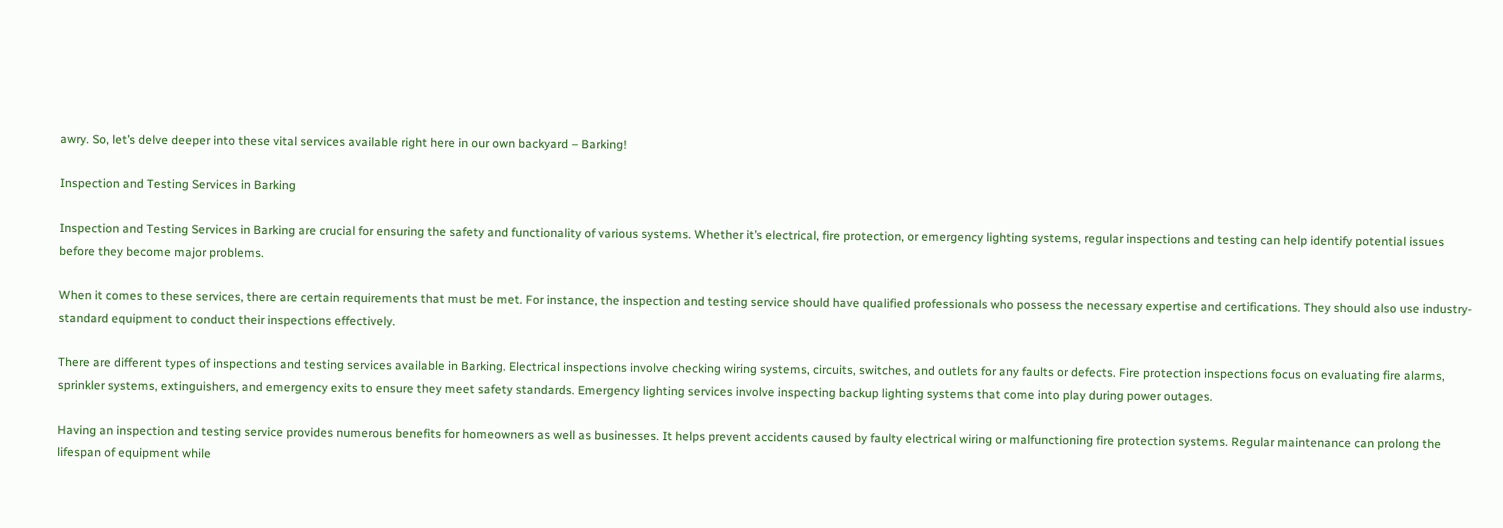awry. So, let’s delve deeper into these vital services available right here in our own backyard – Barking!

Inspection and Testing Services in Barking

Inspection and Testing Services in Barking are crucial for ensuring the safety and functionality of various systems. Whether it’s electrical, fire protection, or emergency lighting systems, regular inspections and testing can help identify potential issues before they become major problems.

When it comes to these services, there are certain requirements that must be met. For instance, the inspection and testing service should have qualified professionals who possess the necessary expertise and certifications. They should also use industry-standard equipment to conduct their inspections effectively.

There are different types of inspections and testing services available in Barking. Electrical inspections involve checking wiring systems, circuits, switches, and outlets for any faults or defects. Fire protection inspections focus on evaluating fire alarms, sprinkler systems, extinguishers, and emergency exits to ensure they meet safety standards. Emergency lighting services involve inspecting backup lighting systems that come into play during power outages.

Having an inspection and testing service provides numerous benefits for homeowners as well as businesses. It helps prevent accidents caused by faulty electrical wiring or malfunctioning fire protection systems. Regular maintenance can prolong the lifespan of equipment while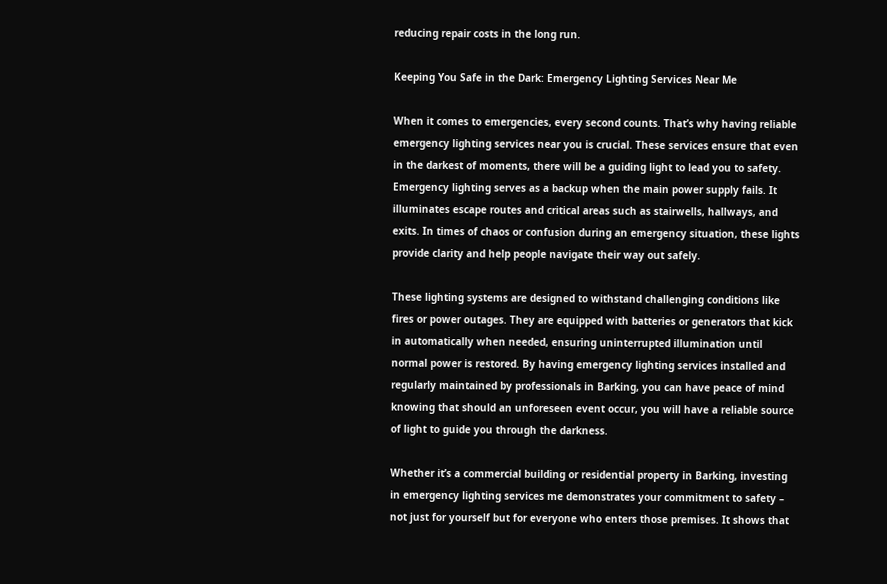reducing repair costs in the long run.

Keeping You Safe in the Dark: Emergency Lighting Services Near Me

When it comes to emergencies, every second counts. That’s why having reliable emergency lighting services near you is crucial. These services ensure that even in the darkest of moments, there will be a guiding light to lead you to safety. Emergency lighting serves as a backup when the main power supply fails. It illuminates escape routes and critical areas such as stairwells, hallways, and exits. In times of chaos or confusion during an emergency situation, these lights provide clarity and help people navigate their way out safely.

These lighting systems are designed to withstand challenging conditions like fires or power outages. They are equipped with batteries or generators that kick in automatically when needed, ensuring uninterrupted illumination until normal power is restored. By having emergency lighting services installed and regularly maintained by professionals in Barking, you can have peace of mind knowing that should an unforeseen event occur, you will have a reliable source of light to guide you through the darkness.

Whether it’s a commercial building or residential property in Barking, investing in emergency lighting services me demonstrates your commitment to safety – not just for yourself but for everyone who enters those premises. It shows that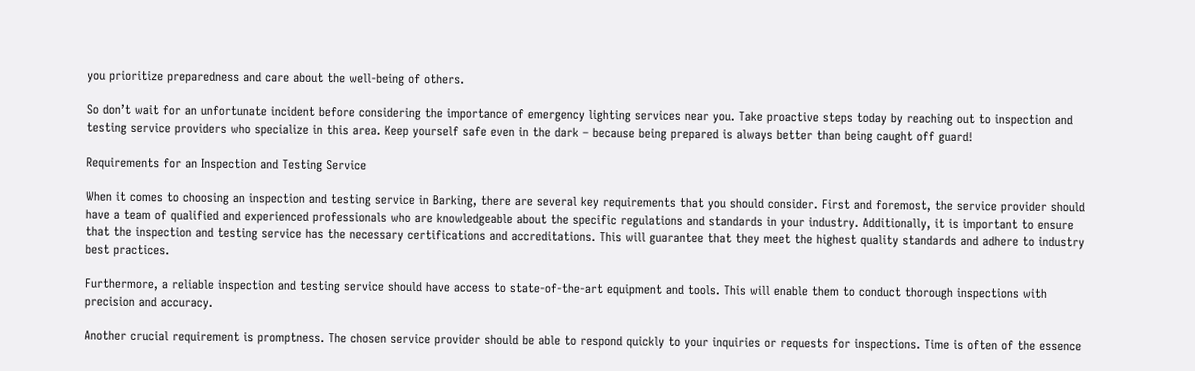you prioritize preparedness and care about the well-being of others.

So don’t wait for an unfortunate incident before considering the importance of emergency lighting services near you. Take proactive steps today by reaching out to inspection and testing service providers who specialize in this area. Keep yourself safe even in the dark – because being prepared is always better than being caught off guard!

Requirements for an Inspection and Testing Service

When it comes to choosing an inspection and testing service in Barking, there are several key requirements that you should consider. First and foremost, the service provider should have a team of qualified and experienced professionals who are knowledgeable about the specific regulations and standards in your industry. Additionally, it is important to ensure that the inspection and testing service has the necessary certifications and accreditations. This will guarantee that they meet the highest quality standards and adhere to industry best practices.

Furthermore, a reliable inspection and testing service should have access to state-of-the-art equipment and tools. This will enable them to conduct thorough inspections with precision and accuracy.

Another crucial requirement is promptness. The chosen service provider should be able to respond quickly to your inquiries or requests for inspections. Time is often of the essence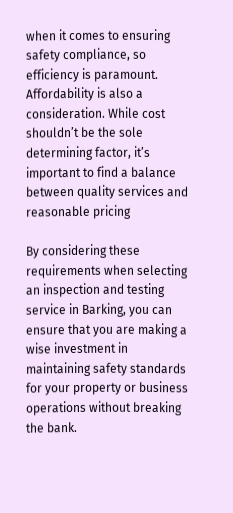when it comes to ensuring safety compliance, so efficiency is paramount. Affordability is also a consideration. While cost shouldn’t be the sole determining factor, it’s important to find a balance between quality services and reasonable pricing

By considering these requirements when selecting an inspection and testing service in Barking, you can ensure that you are making a wise investment in maintaining safety standards for your property or business operations without breaking the bank.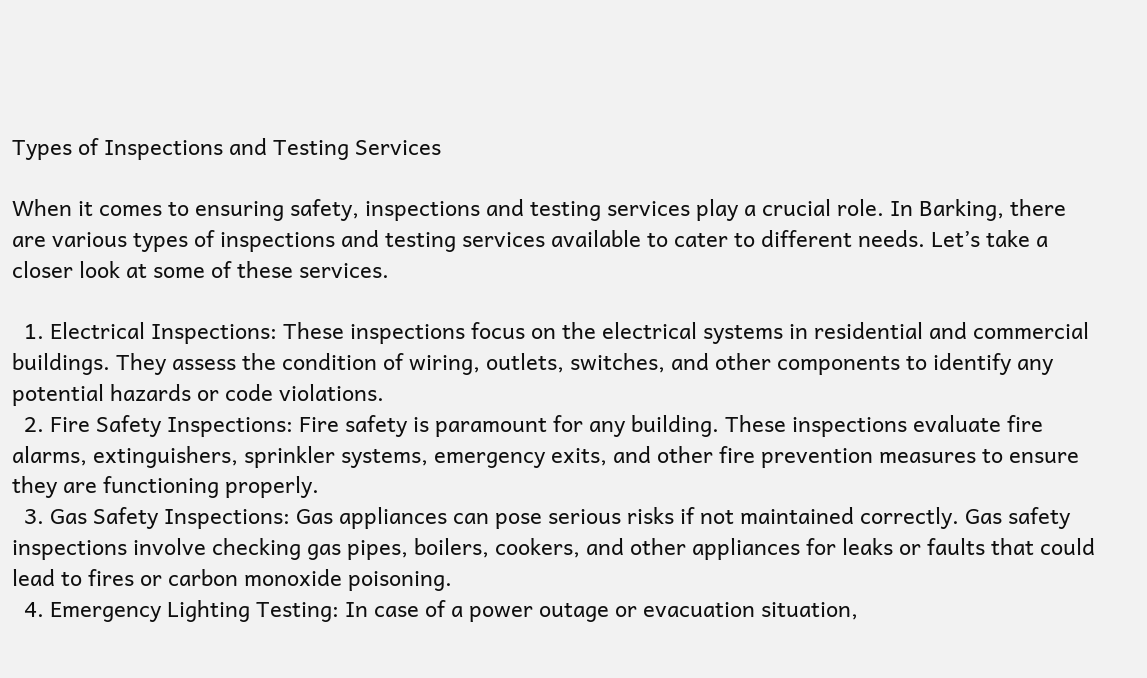Types of Inspections and Testing Services

When it comes to ensuring safety, inspections and testing services play a crucial role. In Barking, there are various types of inspections and testing services available to cater to different needs. Let’s take a closer look at some of these services.

  1. Electrical Inspections: These inspections focus on the electrical systems in residential and commercial buildings. They assess the condition of wiring, outlets, switches, and other components to identify any potential hazards or code violations.
  2. Fire Safety Inspections: Fire safety is paramount for any building. These inspections evaluate fire alarms, extinguishers, sprinkler systems, emergency exits, and other fire prevention measures to ensure they are functioning properly.
  3. Gas Safety Inspections: Gas appliances can pose serious risks if not maintained correctly. Gas safety inspections involve checking gas pipes, boilers, cookers, and other appliances for leaks or faults that could lead to fires or carbon monoxide poisoning.
  4. Emergency Lighting Testing: In case of a power outage or evacuation situation,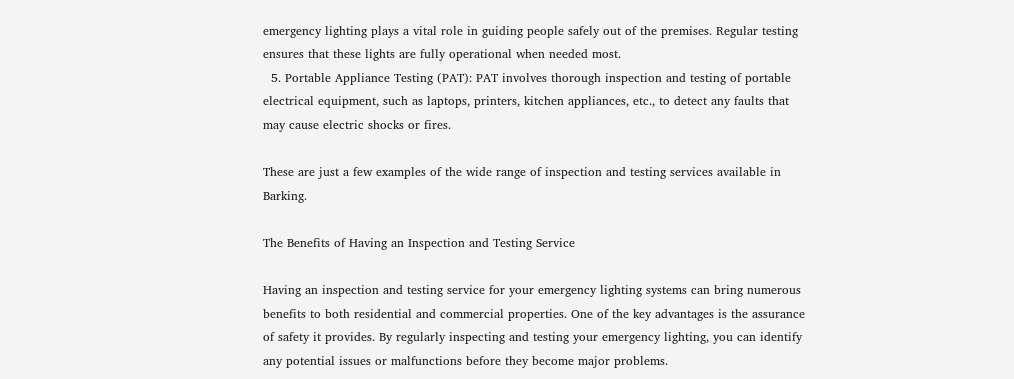emergency lighting plays a vital role in guiding people safely out of the premises. Regular testing ensures that these lights are fully operational when needed most.
  5. Portable Appliance Testing (PAT): PAT involves thorough inspection and testing of portable electrical equipment, such as laptops, printers, kitchen appliances, etc., to detect any faults that may cause electric shocks or fires.

These are just a few examples of the wide range of inspection and testing services available in Barking.

The Benefits of Having an Inspection and Testing Service

Having an inspection and testing service for your emergency lighting systems can bring numerous benefits to both residential and commercial properties. One of the key advantages is the assurance of safety it provides. By regularly inspecting and testing your emergency lighting, you can identify any potential issues or malfunctions before they become major problems.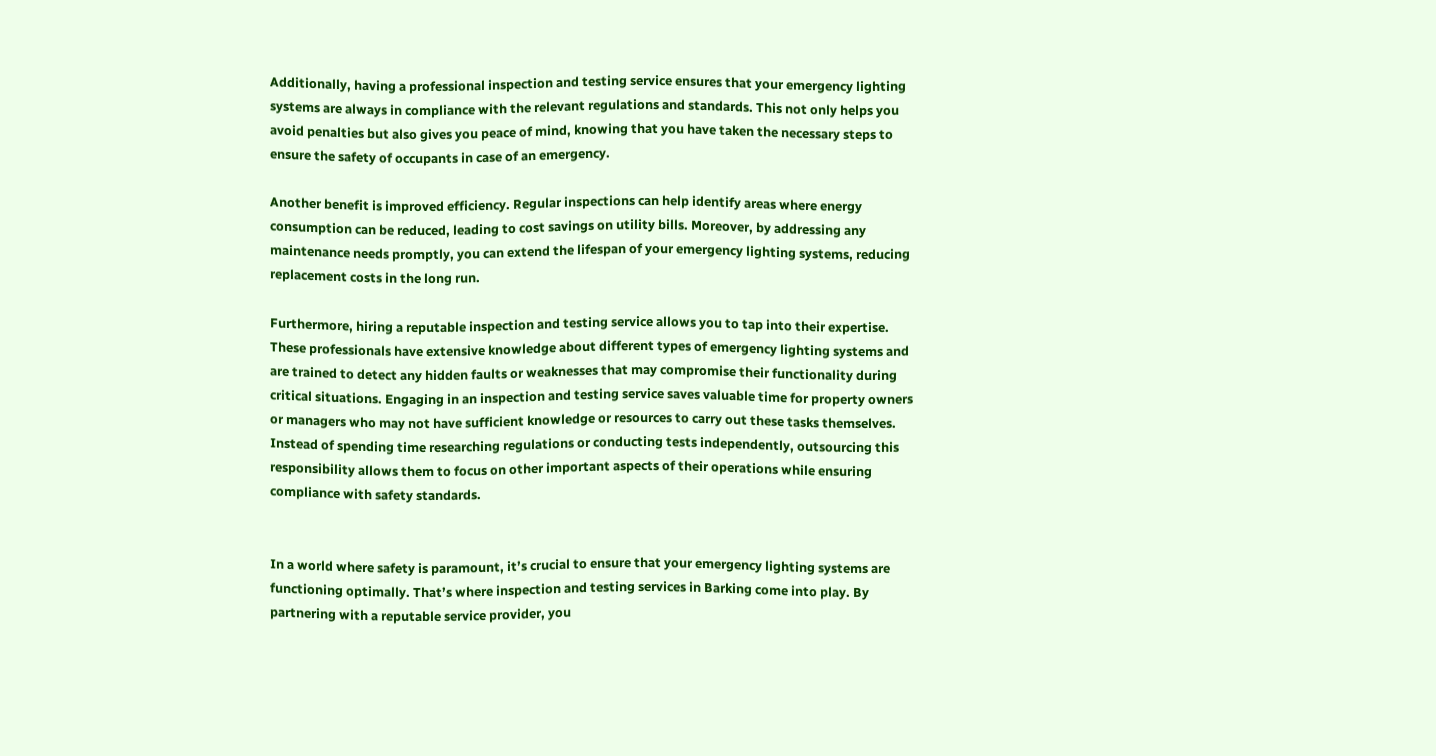Additionally, having a professional inspection and testing service ensures that your emergency lighting systems are always in compliance with the relevant regulations and standards. This not only helps you avoid penalties but also gives you peace of mind, knowing that you have taken the necessary steps to ensure the safety of occupants in case of an emergency.

Another benefit is improved efficiency. Regular inspections can help identify areas where energy consumption can be reduced, leading to cost savings on utility bills. Moreover, by addressing any maintenance needs promptly, you can extend the lifespan of your emergency lighting systems, reducing replacement costs in the long run.

Furthermore, hiring a reputable inspection and testing service allows you to tap into their expertise. These professionals have extensive knowledge about different types of emergency lighting systems and are trained to detect any hidden faults or weaknesses that may compromise their functionality during critical situations. Engaging in an inspection and testing service saves valuable time for property owners or managers who may not have sufficient knowledge or resources to carry out these tasks themselves. Instead of spending time researching regulations or conducting tests independently, outsourcing this responsibility allows them to focus on other important aspects of their operations while ensuring compliance with safety standards.


In a world where safety is paramount, it’s crucial to ensure that your emergency lighting systems are functioning optimally. That’s where inspection and testing services in Barking come into play. By partnering with a reputable service provider, you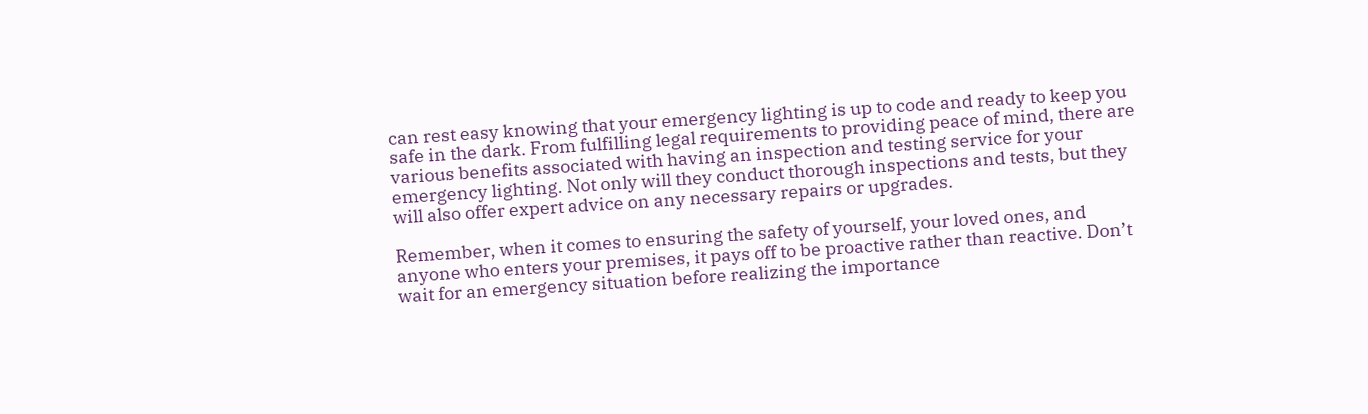can rest easy knowing that your emergency lighting is up to code and ready to keep you safe in the dark. From fulfilling legal requirements to providing peace of mind, there are various benefits associated with having an inspection and testing service for your emergency lighting. Not only will they conduct thorough inspections and tests, but they will also offer expert advice on any necessary repairs or upgrades.

Remember, when it comes to ensuring the safety of yourself, your loved ones, and anyone who enters your premises, it pays off to be proactive rather than reactive. Don’t wait for an emergency situation before realizing the importance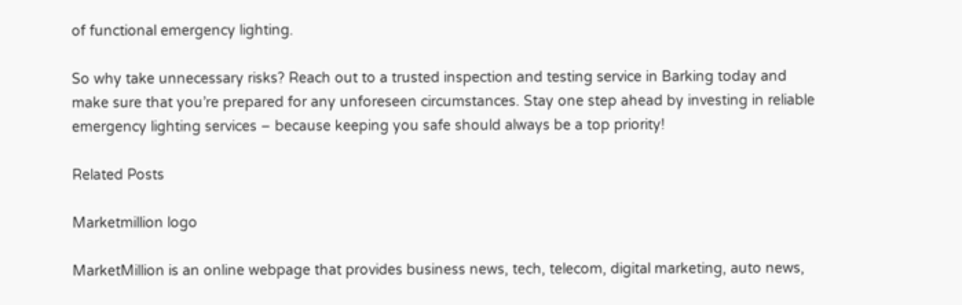of functional emergency lighting.

So why take unnecessary risks? Reach out to a trusted inspection and testing service in Barking today and make sure that you’re prepared for any unforeseen circumstances. Stay one step ahead by investing in reliable emergency lighting services – because keeping you safe should always be a top priority!

Related Posts

Marketmillion logo

MarketMillion is an online webpage that provides business news, tech, telecom, digital marketing, auto news,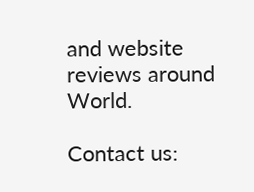and website reviews around World.

Contact us: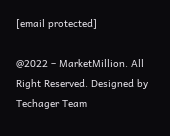[email protected]

@2022 – MarketMillion. All Right Reserved. Designed by Techager Team